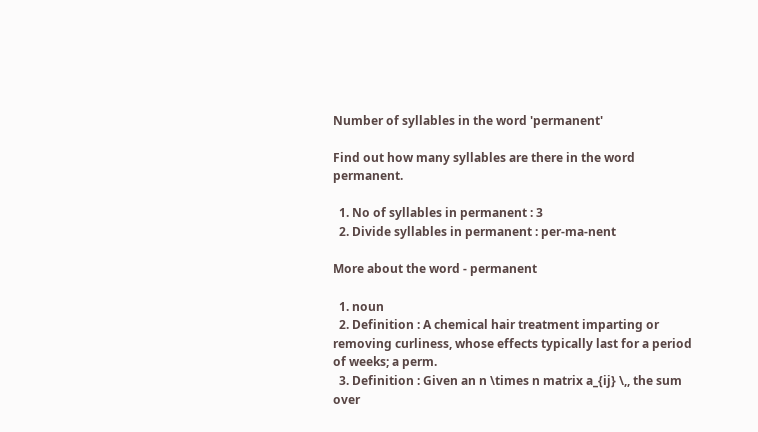Number of syllables in the word 'permanent'

Find out how many syllables are there in the word permanent.

  1. No of syllables in permanent : 3
  2. Divide syllables in permanent : per-ma-nent

More about the word - permanent

  1. noun
  2. Definition : A chemical hair treatment imparting or removing curliness, whose effects typically last for a period of weeks; a perm.
  3. Definition : Given an n \times n matrix a_{ij} \,, the sum over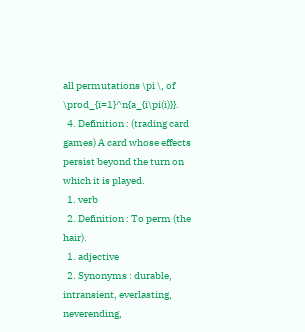all permutations \pi \, of \prod_{i=1}^n{a_{i\pi(i)}}.
  4. Definition : (trading card games) A card whose effects persist beyond the turn on which it is played.
  1. verb
  2. Definition : To perm (the hair).
  1. adjective
  2. Synonyms : durable, intransient, everlasting, neverending,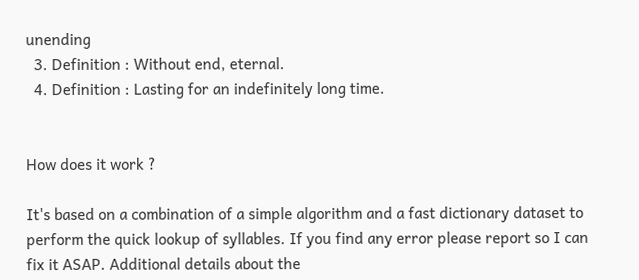unending
  3. Definition : Without end, eternal.
  4. Definition : Lasting for an indefinitely long time.


How does it work ?

It's based on a combination of a simple algorithm and a fast dictionary dataset to perform the quick lookup of syllables. If you find any error please report so I can fix it ASAP. Additional details about the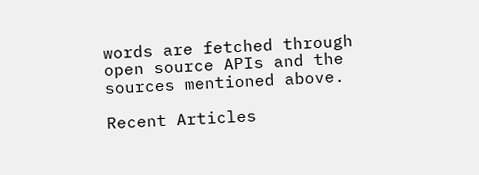words are fetched through open source APIs and the sources mentioned above.

Recent Articles